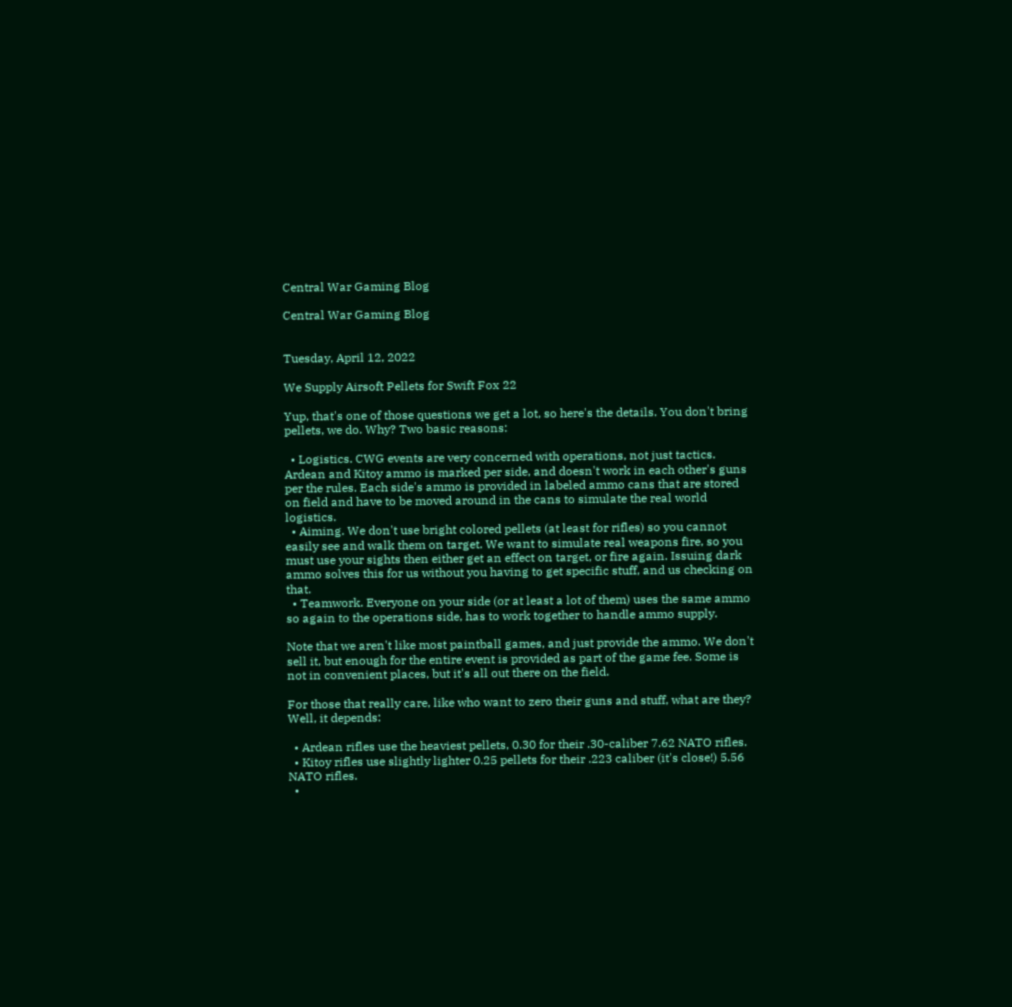Central War Gaming Blog

Central War Gaming Blog


Tuesday, April 12, 2022

We Supply Airsoft Pellets for Swift Fox 22

Yup, that's one of those questions we get a lot, so here's the details. You don't bring pellets, we do. Why? Two basic reasons:

  • Logistics. CWG events are very concerned with operations, not just tactics. Ardean and Kitoy ammo is marked per side, and doesn't work in each other's guns per the rules. Each side's ammo is provided in labeled ammo cans that are stored on field and have to be moved around in the cans to simulate the real world logistics.
  • Aiming. We don't use bright colored pellets (at least for rifles) so you cannot easily see and walk them on target. We want to simulate real weapons fire, so you must use your sights then either get an effect on target, or fire again. Issuing dark ammo solves this for us without you having to get specific stuff, and us checking on that.
  • Teamwork. Everyone on your side (or at least a lot of them) uses the same ammo so again to the operations side, has to work together to handle ammo supply.

Note that we aren't like most paintball games, and just provide the ammo. We don't sell it, but enough for the entire event is provided as part of the game fee. Some is not in convenient places, but it's all out there on the field.

For those that really care, like who want to zero their guns and stuff, what are they? Well, it depends:

  • Ardean rifles use the heaviest pellets, 0.30 for their .30-caliber 7.62 NATO rifles.
  • Kitoy rifles use slightly lighter 0.25 pellets for their .223 caliber (it's close!) 5.56 NATO rifles.
  •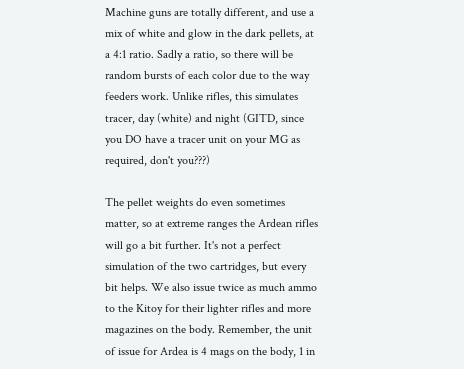Machine guns are totally different, and use a mix of white and glow in the dark pellets, at a 4:1 ratio. Sadly a ratio, so there will be random bursts of each color due to the way feeders work. Unlike rifles, this simulates tracer, day (white) and night (GITD, since you DO have a tracer unit on your MG as required, don't you???)

The pellet weights do even sometimes matter, so at extreme ranges the Ardean rifles will go a bit further. It's not a perfect simulation of the two cartridges, but every bit helps. We also issue twice as much ammo to the Kitoy for their lighter rifles and more magazines on the body. Remember, the unit of issue for Ardea is 4 mags on the body, 1 in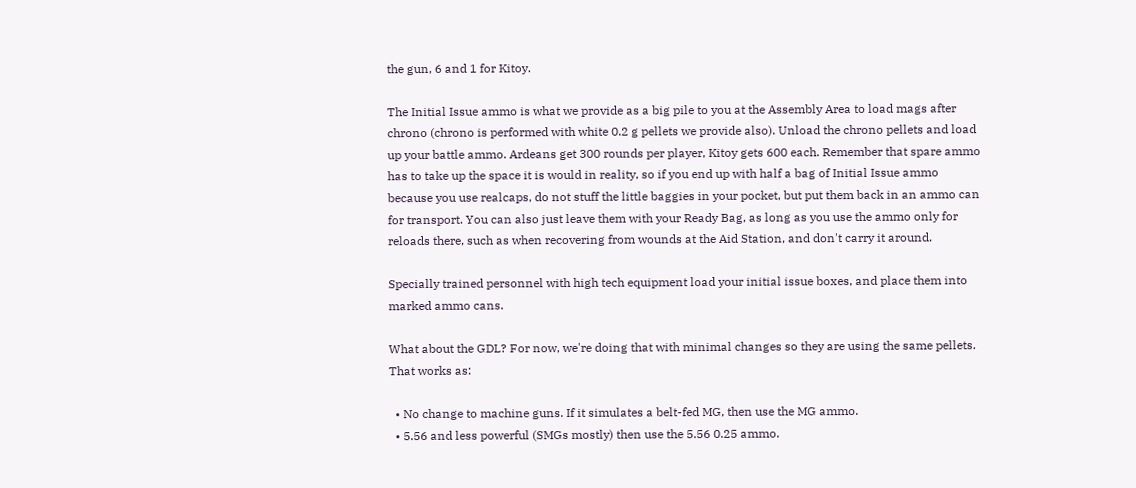the gun, 6 and 1 for Kitoy.

The Initial Issue ammo is what we provide as a big pile to you at the Assembly Area to load mags after chrono (chrono is performed with white 0.2 g pellets we provide also). Unload the chrono pellets and load up your battle ammo. Ardeans get 300 rounds per player, Kitoy gets 600 each. Remember that spare ammo has to take up the space it is would in reality, so if you end up with half a bag of Initial Issue ammo because you use realcaps, do not stuff the little baggies in your pocket, but put them back in an ammo can for transport. You can also just leave them with your Ready Bag, as long as you use the ammo only for reloads there, such as when recovering from wounds at the Aid Station, and don't carry it around.

Specially trained personnel with high tech equipment load your initial issue boxes, and place them into marked ammo cans.

What about the GDL? For now, we're doing that with minimal changes so they are using the same pellets.  That works as:

  • No change to machine guns. If it simulates a belt-fed MG, then use the MG ammo.
  • 5.56 and less powerful (SMGs mostly) then use the 5.56 0.25 ammo.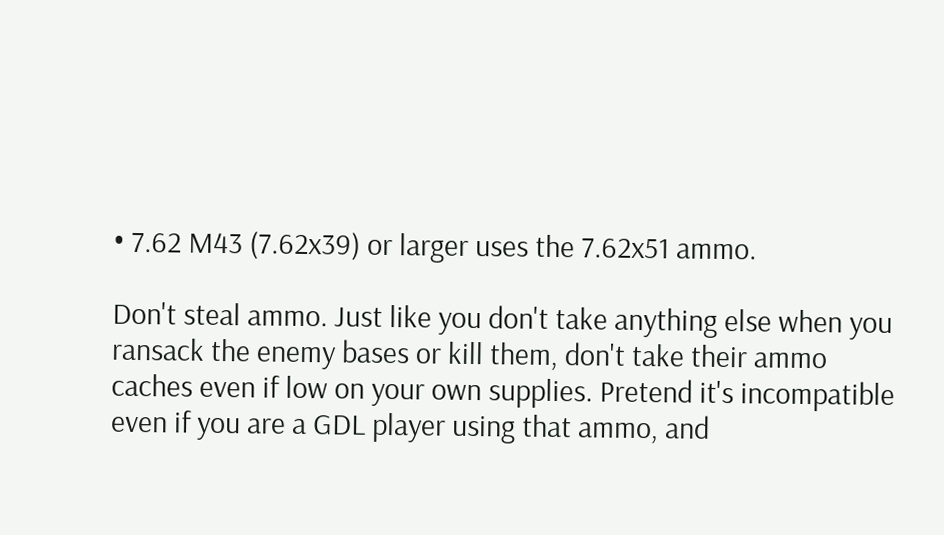• 7.62 M43 (7.62x39) or larger uses the 7.62x51 ammo.

Don't steal ammo. Just like you don't take anything else when you ransack the enemy bases or kill them, don't take their ammo caches even if low on your own supplies. Pretend it's incompatible even if you are a GDL player using that ammo, and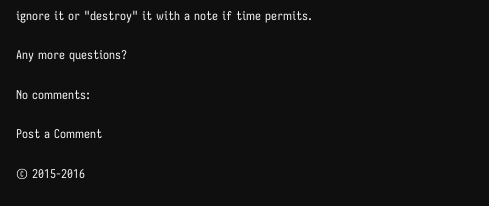ignore it or "destroy" it with a note if time permits.

Any more questions?

No comments:

Post a Comment

© 2015-2016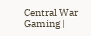Central War Gaming |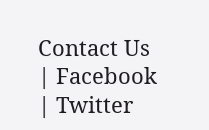Contact Us | Facebook | Twitter